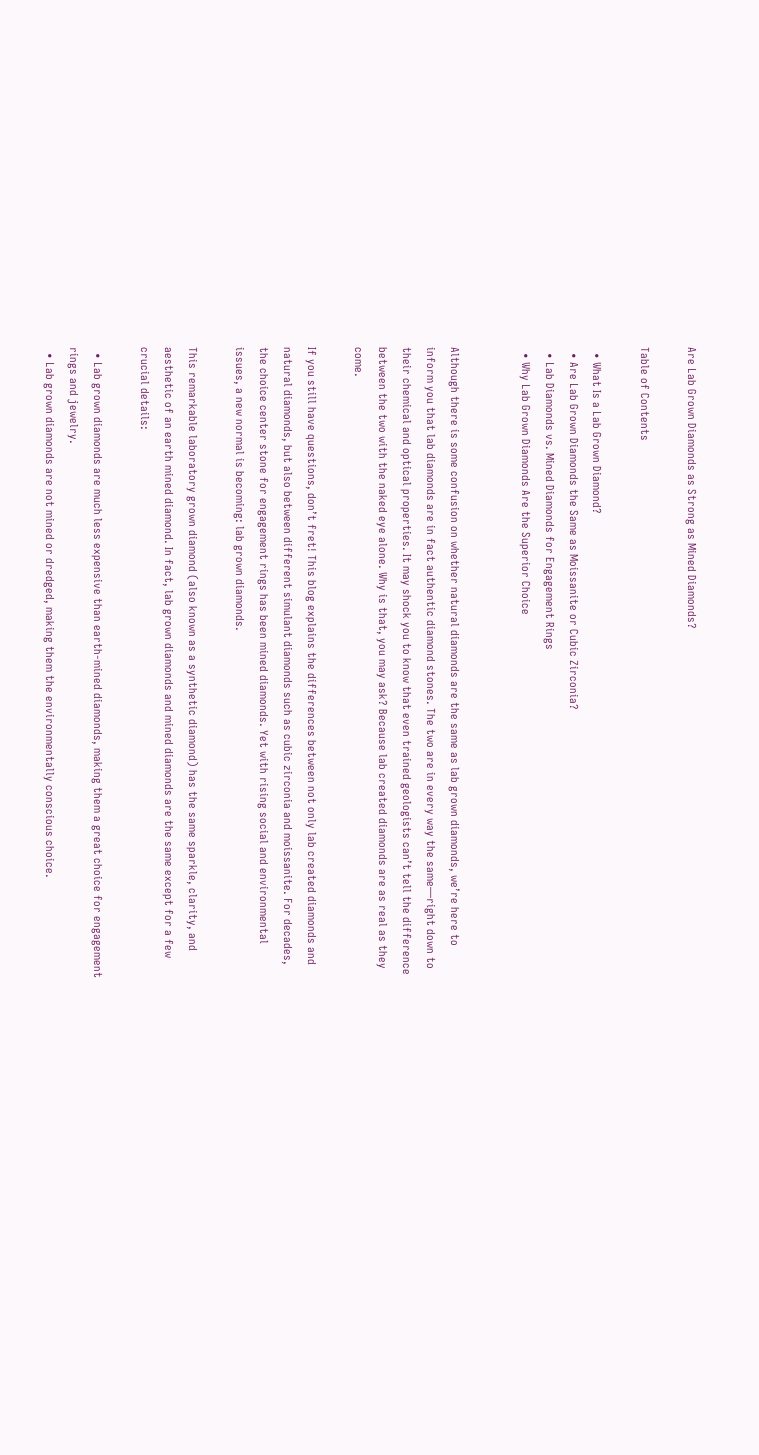Are Lab Grown Diamonds as Strong as Mined Diamonds?

Table of Contents

  • What Is a Lab Grown Diamond?
  • Are Lab Grown Diamonds the Same as Moissanite or Cubic Zirconia?
  • Lab Diamonds vs. Mined Diamonds for Engagement Rings
  • Why Lab Grown Diamonds Are the Superior Choice


Although there is some confusion on whether natural diamonds are the same as lab grown diamonds, we’re here to inform you that lab diamonds are in fact authentic diamond stones. The two are in every way the same—right down to their chemical and optical properties. It may shock you to know that even trained geologists can’t tell the difference between the two with the naked eye alone. Why is that, you may ask? Because lab created diamonds are as real as they come.

If you still have questions, don’t fret! This blog explains the differences between not only lab created diamonds and natural diamonds, but also between different simulant diamonds such as cubic zirconia and moissanite. For decades, the choice center stone for engagement rings has been mined diamonds. Yet with rising social and environmental issues, a new normal is becoming: lab grown diamonds.

This remarkable laboratory grown diamond (also known as a synthetic diamond) has the same sparkle, clarity, and aesthetic of an earth mined diamond. In fact, lab grown diamonds and mined diamonds are the same except for a few crucial details:

  • Lab grown diamonds are much less expensive than earth-mined diamonds, making them a great choice for engagement rings and jewelry.
  • Lab grown diamonds are not mined or dredged, making them the environmentally conscious choice.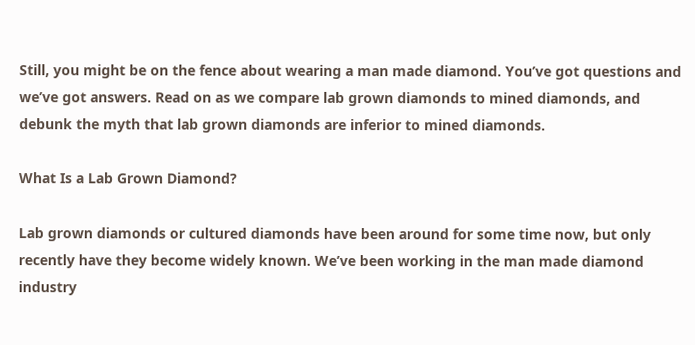Still, you might be on the fence about wearing a man made diamond. You’ve got questions and we’ve got answers. Read on as we compare lab grown diamonds to mined diamonds, and debunk the myth that lab grown diamonds are inferior to mined diamonds.

What Is a Lab Grown Diamond?

Lab grown diamonds or cultured diamonds have been around for some time now, but only recently have they become widely known. We’ve been working in the man made diamond industry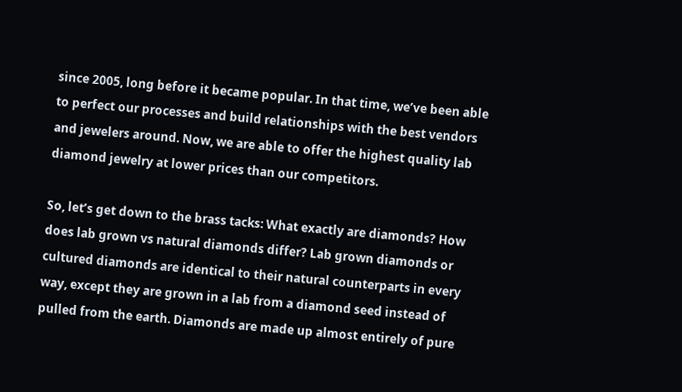since 2005, long before it became popular. In that time, we’ve been able to perfect our processes and build relationships with the best vendors and jewelers around. Now, we are able to offer the highest quality lab diamond jewelry at lower prices than our competitors.

So, let’s get down to the brass tacks: What exactly are diamonds? How does lab grown vs natural diamonds differ? Lab grown diamonds or cultured diamonds are identical to their natural counterparts in every way, except they are grown in a lab from a diamond seed instead of pulled from the earth. Diamonds are made up almost entirely of pure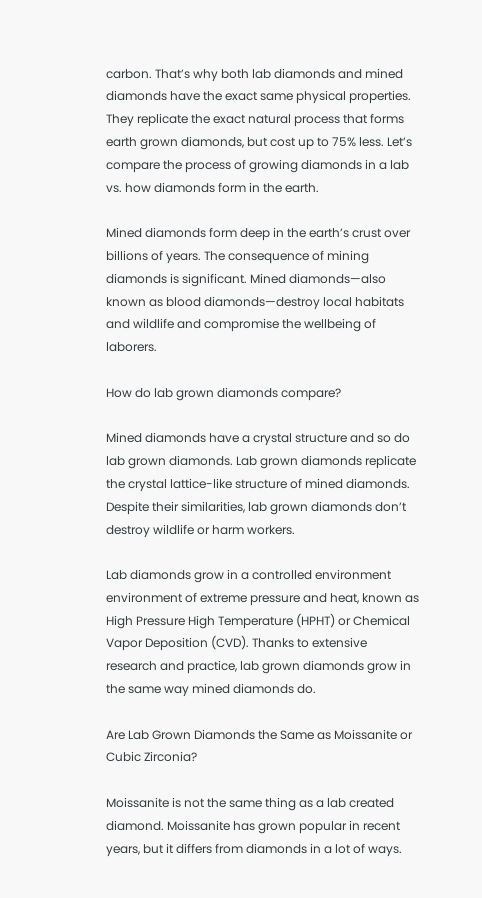carbon. That’s why both lab diamonds and mined diamonds have the exact same physical properties. They replicate the exact natural process that forms earth grown diamonds, but cost up to 75% less. Let’s compare the process of growing diamonds in a lab vs. how diamonds form in the earth.

Mined diamonds form deep in the earth’s crust over billions of years. The consequence of mining diamonds is significant. Mined diamonds—also known as blood diamonds—destroy local habitats and wildlife and compromise the wellbeing of laborers.

How do lab grown diamonds compare?

Mined diamonds have a crystal structure and so do lab grown diamonds. Lab grown diamonds replicate the crystal lattice-like structure of mined diamonds. Despite their similarities, lab grown diamonds don’t destroy wildlife or harm workers.

Lab diamonds grow in a controlled environment environment of extreme pressure and heat, known as High Pressure High Temperature (HPHT) or Chemical Vapor Deposition (CVD). Thanks to extensive research and practice, lab grown diamonds grow in the same way mined diamonds do.

Are Lab Grown Diamonds the Same as Moissanite or Cubic Zirconia?

Moissanite is not the same thing as a lab created diamond. Moissanite has grown popular in recent years, but it differs from diamonds in a lot of ways.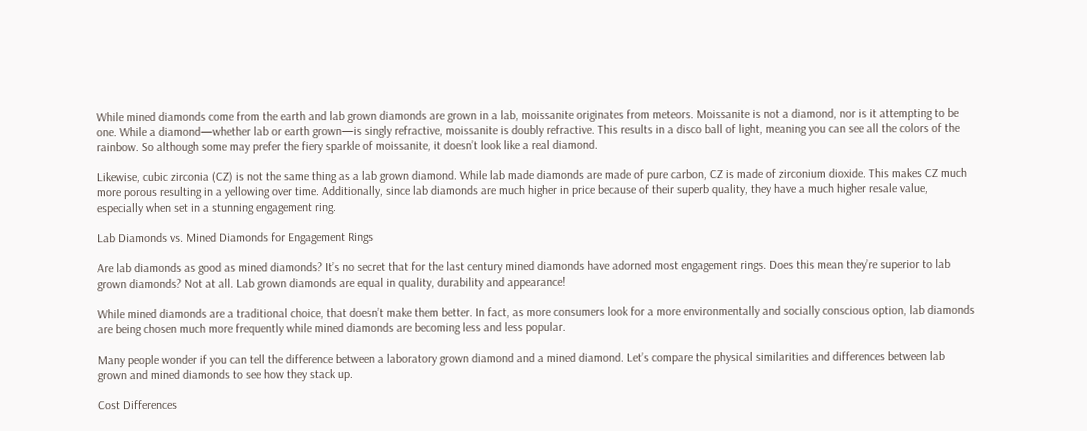While mined diamonds come from the earth and lab grown diamonds are grown in a lab, moissanite originates from meteors. Moissanite is not a diamond, nor is it attempting to be one. While a diamond—whether lab or earth grown—is singly refractive, moissanite is doubly refractive. This results in a disco ball of light, meaning you can see all the colors of the rainbow. So although some may prefer the fiery sparkle of moissanite, it doesn’t look like a real diamond.

Likewise, cubic zirconia (CZ) is not the same thing as a lab grown diamond. While lab made diamonds are made of pure carbon, CZ is made of zirconium dioxide. This makes CZ much more porous resulting in a yellowing over time. Additionally, since lab diamonds are much higher in price because of their superb quality, they have a much higher resale value, especially when set in a stunning engagement ring.

Lab Diamonds vs. Mined Diamonds for Engagement Rings

Are lab diamonds as good as mined diamonds? It’s no secret that for the last century mined diamonds have adorned most engagement rings. Does this mean they’re superior to lab grown diamonds? Not at all. Lab grown diamonds are equal in quality, durability and appearance!

While mined diamonds are a traditional choice, that doesn’t make them better. In fact, as more consumers look for a more environmentally and socially conscious option, lab diamonds are being chosen much more frequently while mined diamonds are becoming less and less popular.

Many people wonder if you can tell the difference between a laboratory grown diamond and a mined diamond. Let’s compare the physical similarities and differences between lab grown and mined diamonds to see how they stack up.

Cost Differences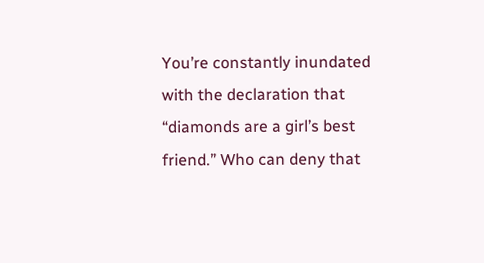You’re constantly inundated with the declaration that “diamonds are a girl’s best friend.” Who can deny that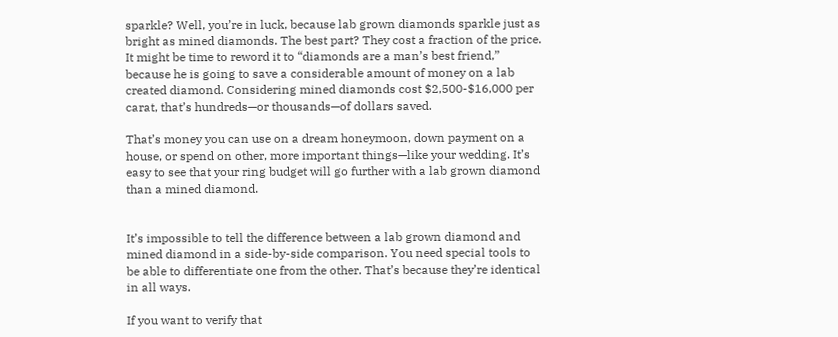sparkle? Well, you’re in luck, because lab grown diamonds sparkle just as bright as mined diamonds. The best part? They cost a fraction of the price. It might be time to reword it to “diamonds are a man’s best friend,” because he is going to save a considerable amount of money on a lab created diamond. Considering mined diamonds cost $2,500-$16,000 per carat, that’s hundreds—or thousands—of dollars saved.

That’s money you can use on a dream honeymoon, down payment on a house, or spend on other, more important things—like your wedding. It’s easy to see that your ring budget will go further with a lab grown diamond than a mined diamond.


It’s impossible to tell the difference between a lab grown diamond and mined diamond in a side-by-side comparison. You need special tools to be able to differentiate one from the other. That’s because they’re identical in all ways.

If you want to verify that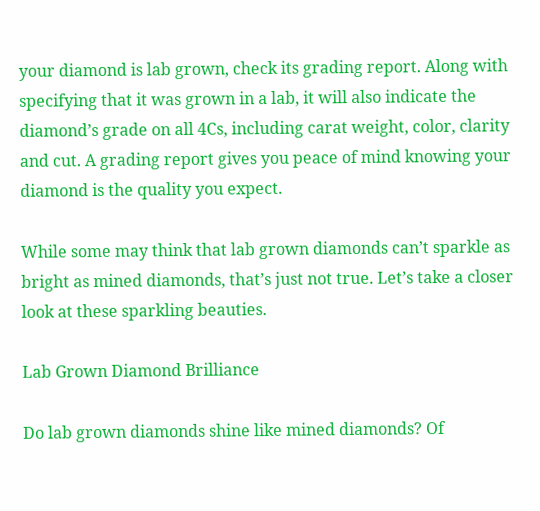your diamond is lab grown, check its grading report. Along with specifying that it was grown in a lab, it will also indicate the diamond’s grade on all 4Cs, including carat weight, color, clarity and cut. A grading report gives you peace of mind knowing your diamond is the quality you expect.

While some may think that lab grown diamonds can’t sparkle as bright as mined diamonds, that’s just not true. Let’s take a closer look at these sparkling beauties.

Lab Grown Diamond Brilliance

Do lab grown diamonds shine like mined diamonds? Of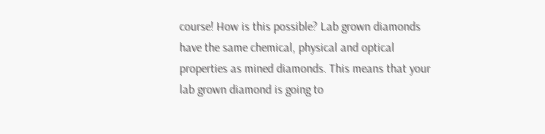course! How is this possible? Lab grown diamonds have the same chemical, physical and optical properties as mined diamonds. This means that your lab grown diamond is going to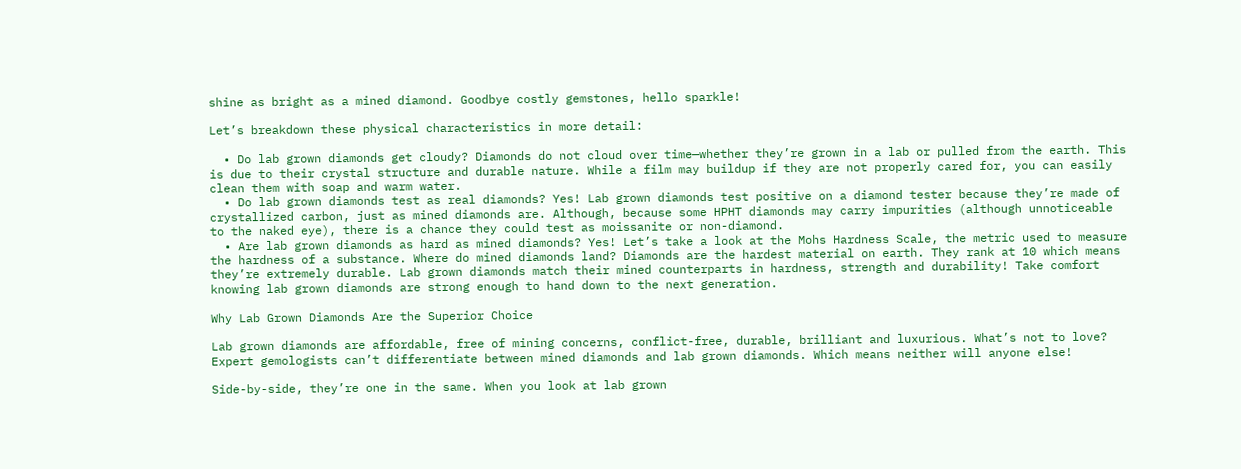shine as bright as a mined diamond. Goodbye costly gemstones, hello sparkle!

Let’s breakdown these physical characteristics in more detail:

  • Do lab grown diamonds get cloudy? Diamonds do not cloud over time—whether they’re grown in a lab or pulled from the earth. This is due to their crystal structure and durable nature. While a film may buildup if they are not properly cared for, you can easily clean them with soap and warm water.
  • Do lab grown diamonds test as real diamonds? Yes! Lab grown diamonds test positive on a diamond tester because they’re made of crystallized carbon, just as mined diamonds are. Although, because some HPHT diamonds may carry impurities (although unnoticeable to the naked eye), there is a chance they could test as moissanite or non-diamond.
  • Are lab grown diamonds as hard as mined diamonds? Yes! Let’s take a look at the Mohs Hardness Scale, the metric used to measure the hardness of a substance. Where do mined diamonds land? Diamonds are the hardest material on earth. They rank at 10 which means they’re extremely durable. Lab grown diamonds match their mined counterparts in hardness, strength and durability! Take comfort knowing lab grown diamonds are strong enough to hand down to the next generation.

Why Lab Grown Diamonds Are the Superior Choice

Lab grown diamonds are affordable, free of mining concerns, conflict-free, durable, brilliant and luxurious. What’s not to love? Expert gemologists can’t differentiate between mined diamonds and lab grown diamonds. Which means neither will anyone else!

Side-by-side, they’re one in the same. When you look at lab grown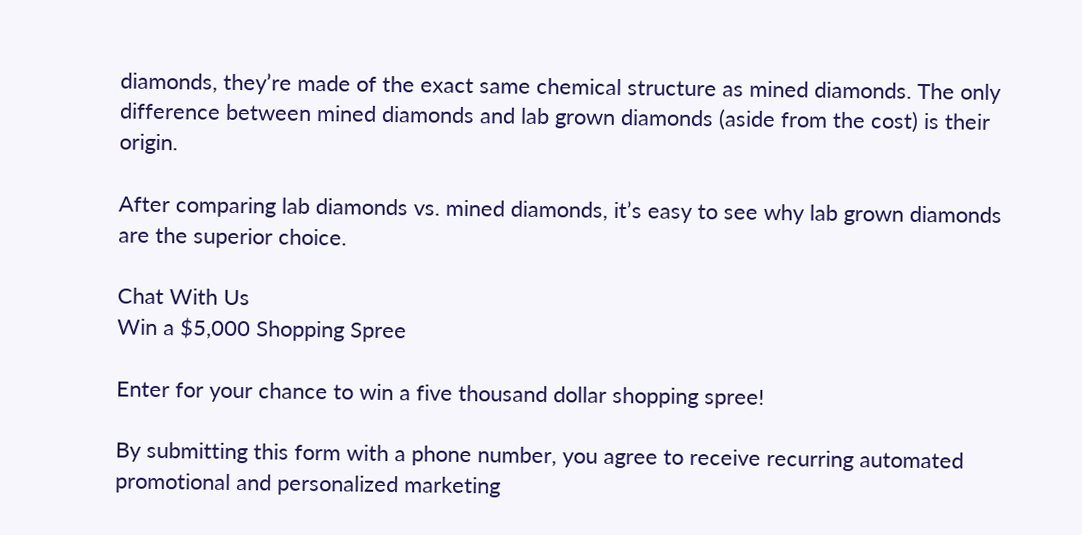diamonds, they’re made of the exact same chemical structure as mined diamonds. The only difference between mined diamonds and lab grown diamonds (aside from the cost) is their origin.

After comparing lab diamonds vs. mined diamonds, it’s easy to see why lab grown diamonds are the superior choice.

Chat With Us
Win a $5,000 Shopping Spree

Enter for your chance to win a five thousand dollar shopping spree!

By submitting this form with a phone number, you agree to receive recurring automated promotional and personalized marketing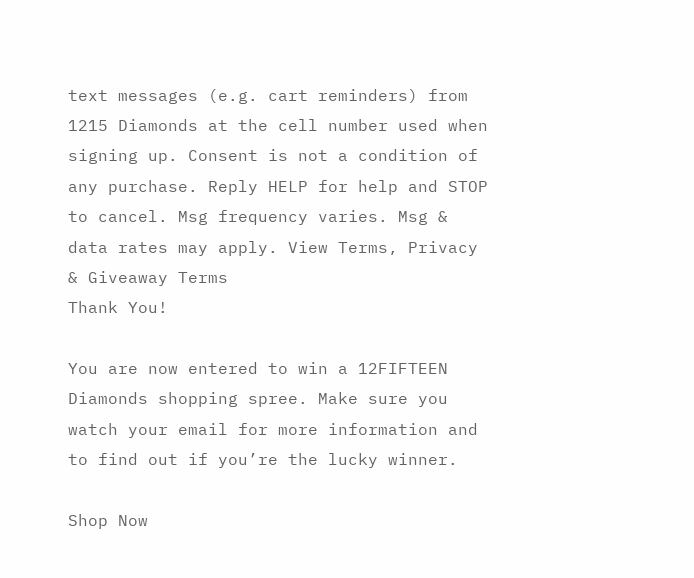text messages (e.g. cart reminders) from 1215 Diamonds at the cell number used when signing up. Consent is not a condition of any purchase. Reply HELP for help and STOP to cancel. Msg frequency varies. Msg & data rates may apply. View Terms, Privacy & Giveaway Terms
Thank You!

You are now entered to win a 12FIFTEEN Diamonds shopping spree. Make sure you watch your email for more information and to find out if you’re the lucky winner.

Shop Now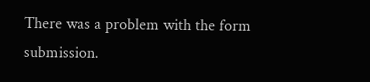There was a problem with the form submission.